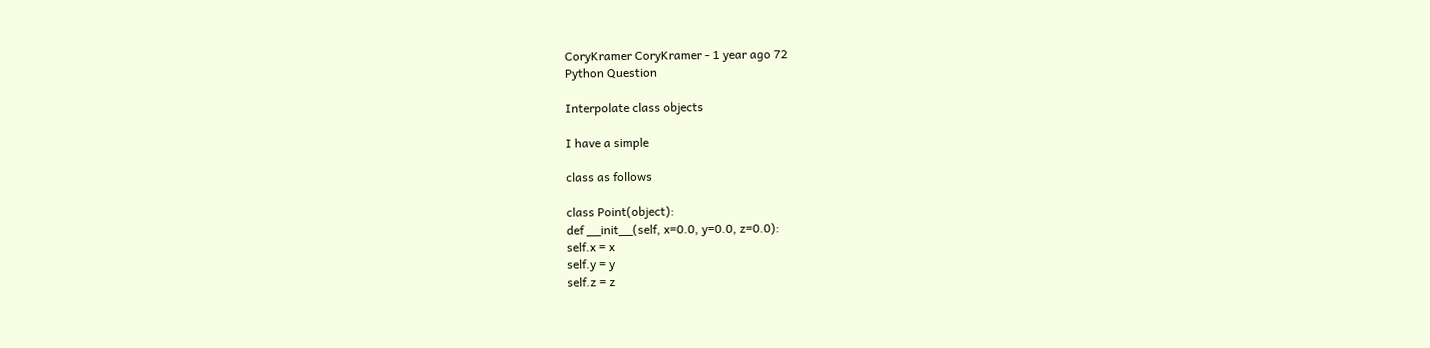CoryKramer CoryKramer - 1 year ago 72
Python Question

Interpolate class objects

I have a simple

class as follows

class Point(object):
def __init__(self, x=0.0, y=0.0, z=0.0):
self.x = x
self.y = y
self.z = z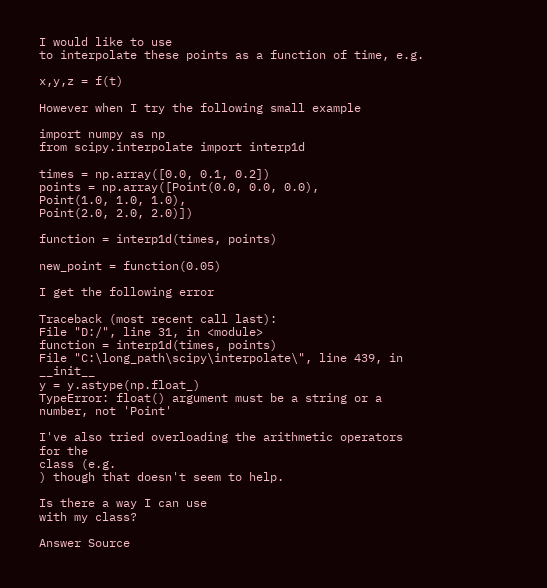I would like to use
to interpolate these points as a function of time, e.g.

x,y,z = f(t)

However when I try the following small example

import numpy as np
from scipy.interpolate import interp1d

times = np.array([0.0, 0.1, 0.2])
points = np.array([Point(0.0, 0.0, 0.0),
Point(1.0, 1.0, 1.0),
Point(2.0, 2.0, 2.0)])

function = interp1d(times, points)

new_point = function(0.05)

I get the following error

Traceback (most recent call last):
File "D:/", line 31, in <module>
function = interp1d(times, points)
File "C:\long_path\scipy\interpolate\", line 439, in __init__
y = y.astype(np.float_)
TypeError: float() argument must be a string or a number, not 'Point'

I've also tried overloading the arithmetic operators for the
class (e.g.
) though that doesn't seem to help.

Is there a way I can use
with my class?

Answer Source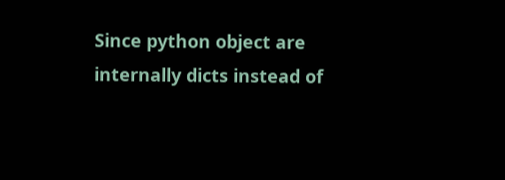Since python object are internally dicts instead of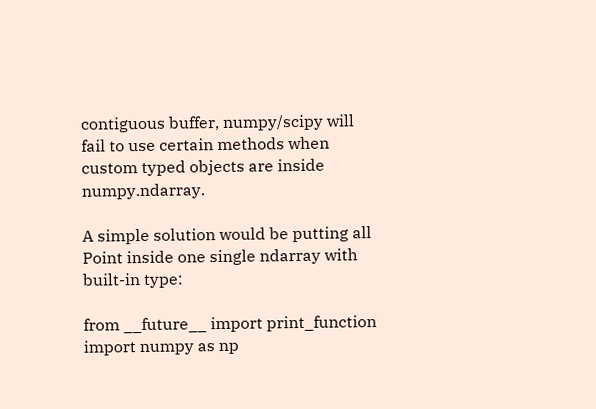contiguous buffer, numpy/scipy will fail to use certain methods when custom typed objects are inside numpy.ndarray.

A simple solution would be putting all Point inside one single ndarray with built-in type:

from __future__ import print_function
import numpy as np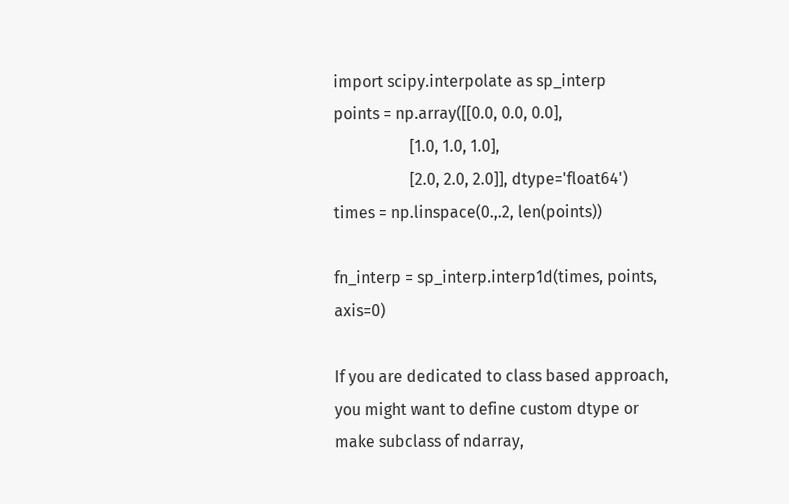import scipy.interpolate as sp_interp
points = np.array([[0.0, 0.0, 0.0],
                   [1.0, 1.0, 1.0],
                   [2.0, 2.0, 2.0]], dtype='float64')
times = np.linspace(0.,.2, len(points))

fn_interp = sp_interp.interp1d(times, points, axis=0)

If you are dedicated to class based approach, you might want to define custom dtype or make subclass of ndarray,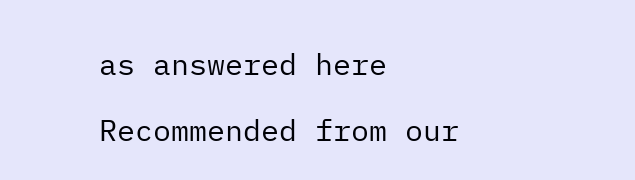as answered here

Recommended from our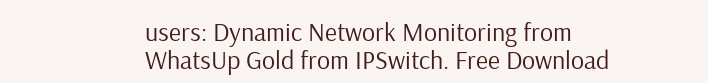users: Dynamic Network Monitoring from WhatsUp Gold from IPSwitch. Free Download